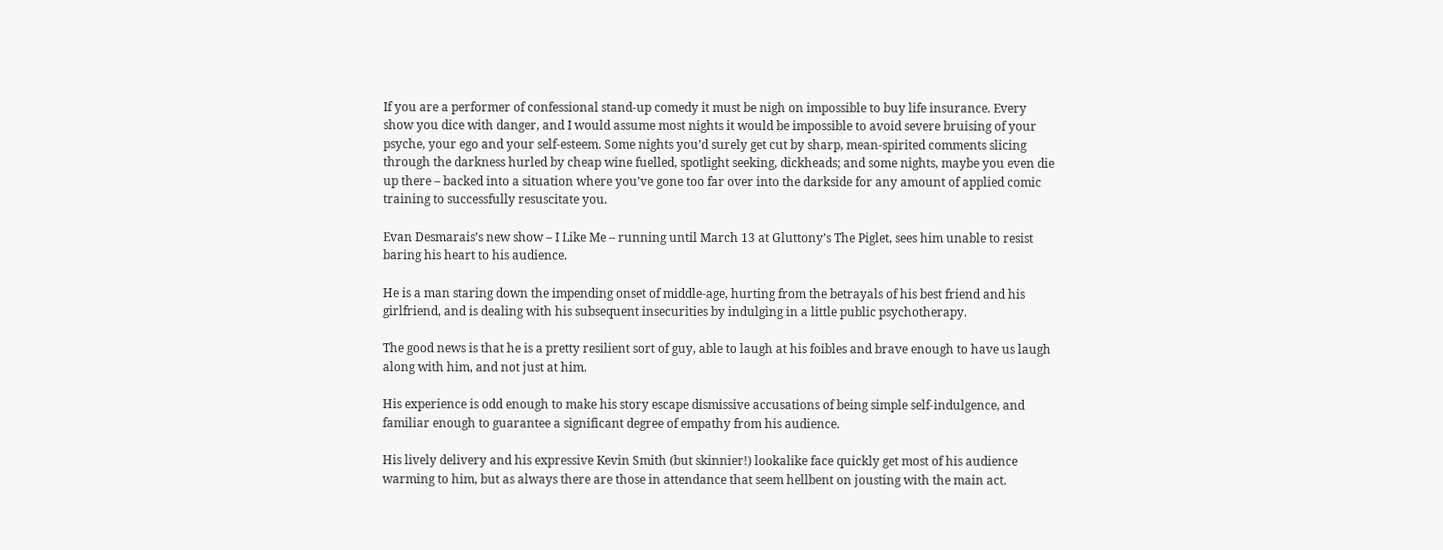If you are a performer of confessional stand-up comedy it must be nigh on impossible to buy life insurance. Every show you dice with danger, and I would assume most nights it would be impossible to avoid severe bruising of your psyche, your ego and your self-esteem. Some nights you’d surely get cut by sharp, mean-spirited comments slicing through the darkness hurled by cheap wine fuelled, spotlight seeking, dickheads; and some nights, maybe you even die up there – backed into a situation where you’ve gone too far over into the darkside for any amount of applied comic training to successfully resuscitate you.

Evan Desmarais’s new show – I Like Me – running until March 13 at Gluttony’s The Piglet, sees him unable to resist baring his heart to his audience.

He is a man staring down the impending onset of middle-age, hurting from the betrayals of his best friend and his girlfriend, and is dealing with his subsequent insecurities by indulging in a little public psychotherapy.

The good news is that he is a pretty resilient sort of guy, able to laugh at his foibles and brave enough to have us laugh along with him, and not just at him.

His experience is odd enough to make his story escape dismissive accusations of being simple self-indulgence, and familiar enough to guarantee a significant degree of empathy from his audience.

His lively delivery and his expressive Kevin Smith (but skinnier!) lookalike face quickly get most of his audience warming to him, but as always there are those in attendance that seem hellbent on jousting with the main act.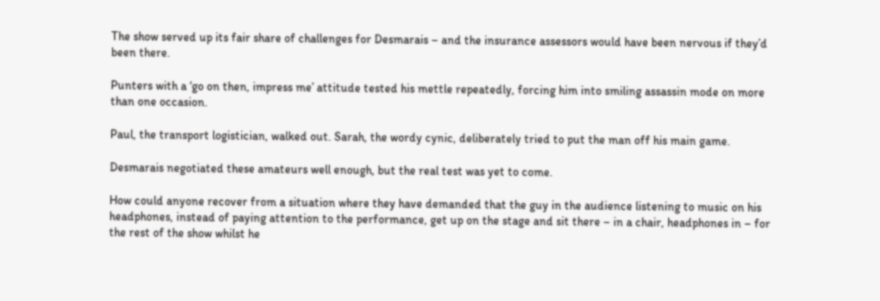The show served up its fair share of challenges for Desmarais – and the insurance assessors would have been nervous if they’d been there.

Punters with a ‘go on then, impress me’ attitude tested his mettle repeatedly, forcing him into smiling assassin mode on more than one occasion.

Paul, the transport logistician, walked out. Sarah, the wordy cynic, deliberately tried to put the man off his main game.

Desmarais negotiated these amateurs well enough, but the real test was yet to come.

How could anyone recover from a situation where they have demanded that the guy in the audience listening to music on his headphones, instead of paying attention to the performance, get up on the stage and sit there – in a chair, headphones in – for the rest of the show whilst he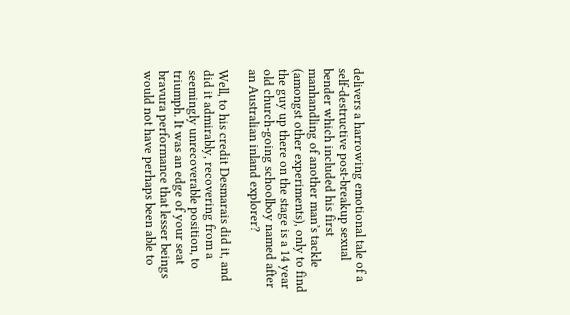delivers a harrowing emotional tale of a self-destructive post-breakup sexual bender which included his first manhandling of another man’s tackle (amongst other experiments), only to find the guy up there on the stage is a 14 year old church-going schoolboy named after an Australian inland explorer?

Well, to his credit Desmarais did it, and did it admirably, recovering from a seemingly unrecoverable position, to triumph. It was an edge of your seat bravura performance that lesser beings would not have perhaps been able to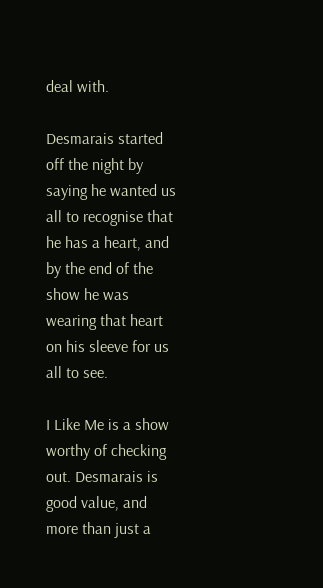deal with.

Desmarais started off the night by saying he wanted us all to recognise that he has a heart, and by the end of the show he was wearing that heart on his sleeve for us all to see.

I Like Me is a show worthy of checking out. Desmarais is good value, and more than just a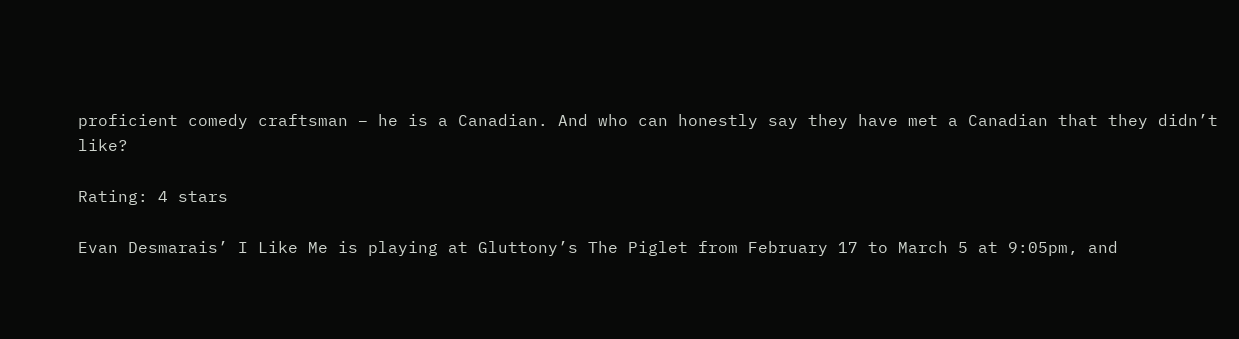proficient comedy craftsman – he is a Canadian. And who can honestly say they have met a Canadian that they didn’t like?

Rating: 4 stars

Evan Desmarais’ I Like Me is playing at Gluttony’s The Piglet from February 17 to March 5 at 9:05pm, and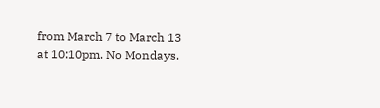from March 7 to March 13 at 10:10pm. No Mondays.